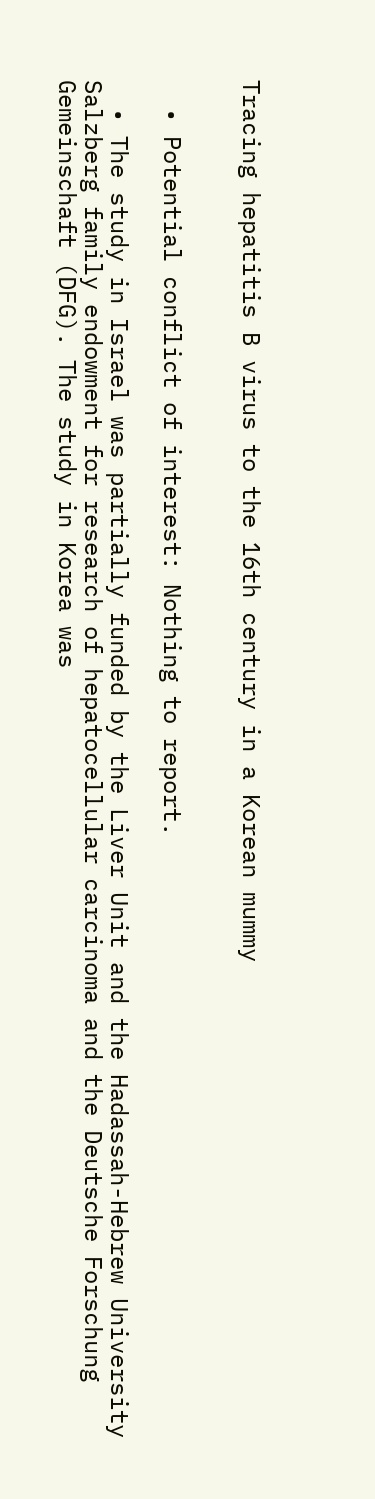Tracing hepatitis B virus to the 16th century in a Korean mummy


  • Potential conflict of interest: Nothing to report.

  • The study in Israel was partially funded by the Liver Unit and the Hadassah-Hebrew University Salzberg family endowment for research of hepatocellular carcinoma and the Deutsche Forschung Gemeinschaft (DFG). The study in Korea was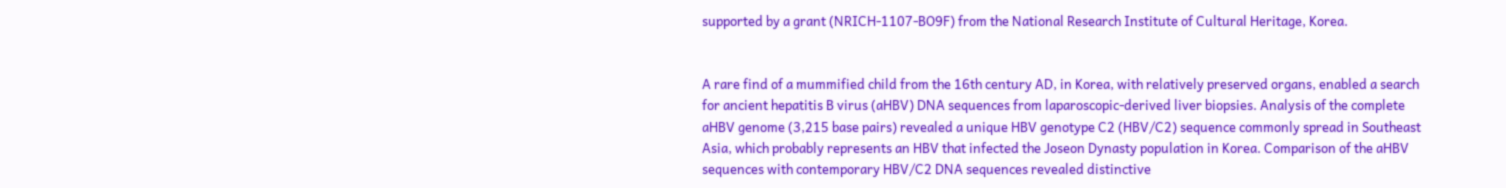supported by a grant (NRICH-1107-BO9F) from the National Research Institute of Cultural Heritage, Korea.


A rare find of a mummified child from the 16th century AD, in Korea, with relatively preserved organs, enabled a search for ancient hepatitis B virus (aHBV) DNA sequences from laparoscopic-derived liver biopsies. Analysis of the complete aHBV genome (3,215 base pairs) revealed a unique HBV genotype C2 (HBV/C2) sequence commonly spread in Southeast Asia, which probably represents an HBV that infected the Joseon Dynasty population in Korea. Comparison of the aHBV sequences with contemporary HBV/C2 DNA sequences revealed distinctive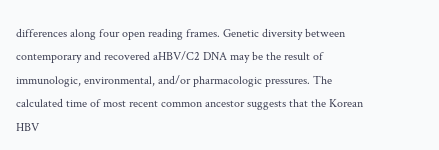differences along four open reading frames. Genetic diversity between contemporary and recovered aHBV/C2 DNA may be the result of immunologic, environmental, and/or pharmacologic pressures. The calculated time of most recent common ancestor suggests that the Korean HBV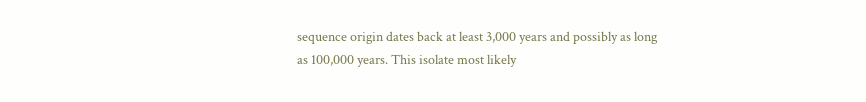sequence origin dates back at least 3,000 years and possibly as long as 100,000 years. This isolate most likely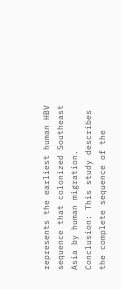represents the earliest human HBV sequence that colonized Southeast Asia by human migration. Conclusion: This study describes the complete sequence of the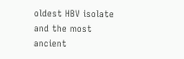oldest HBV isolate and the most ancient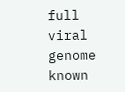full viral genome known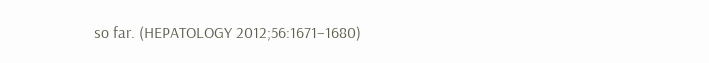so far. (HEPATOLOGY 2012;56:1671–1680)